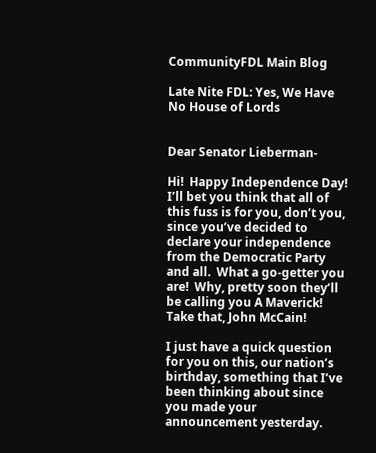CommunityFDL Main Blog

Late Nite FDL: Yes, We Have No House of Lords


Dear Senator Lieberman-

Hi!  Happy Independence Day!  I’ll bet you think that all of this fuss is for you, don’t you, since you’ve decided to declare your independence from the Democratic Party and all.  What a go-getter you are!  Why, pretty soon they’ll be calling you A Maverick!  Take that, John McCain!

I just have a quick question for you on this, our nation’s birthday, something that I’ve been thinking about since you made your announcement yesterday.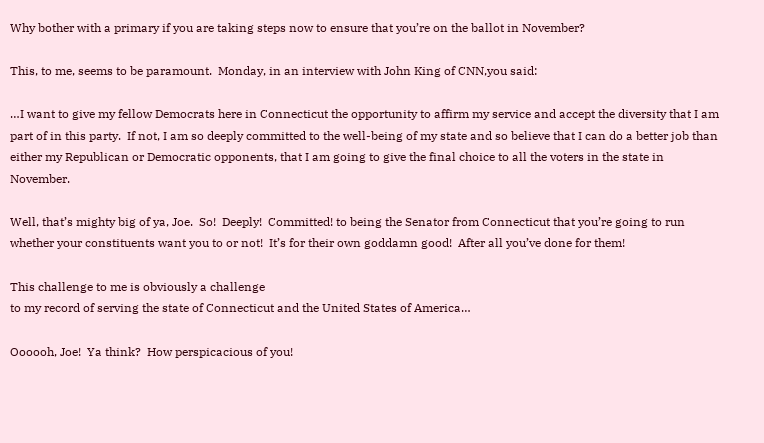Why bother with a primary if you are taking steps now to ensure that you’re on the ballot in November?

This, to me, seems to be paramount.  Monday, in an interview with John King of CNN,you said:

…I want to give my fellow Democrats here in Connecticut the opportunity to affirm my service and accept the diversity that I am part of in this party.  If not, I am so deeply committed to the well-being of my state and so believe that I can do a better job than either my Republican or Democratic opponents, that I am going to give the final choice to all the voters in the state in November.

Well, that’s mighty big of ya, Joe.  So!  Deeply!  Committed! to being the Senator from Connecticut that you’re going to run whether your constituents want you to or not!  It’s for their own goddamn good!  After all you’ve done for them!

This challenge to me is obviously a challenge
to my record of serving the state of Connecticut and the United States of America…

Oooooh, Joe!  Ya think?  How perspicacious of you!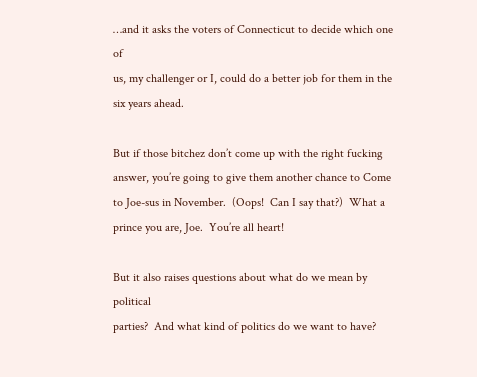…and it asks the voters of Connecticut to decide which one of
us, my challenger or I, could do a better job for them in the six years ahead.

But if those bitchez don’t come up with the right fucking answer, you’re going to give them another chance to Come to Joe-sus in November.  (Oops!  Can I say that?)  What a prince you are, Joe.  You’re all heart!

But it also raises questions about what do we mean by political
parties?  And what kind of politics do we want to have?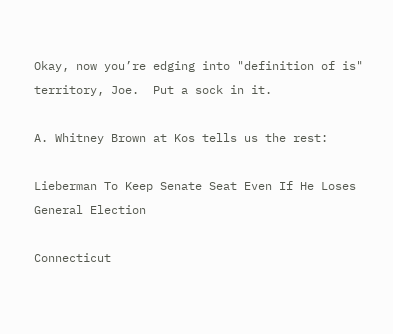Okay, now you’re edging into "definition of is" territory, Joe.  Put a sock in it.

A. Whitney Brown at Kos tells us the rest:

Lieberman To Keep Senate Seat Even If He Loses General Election

Connecticut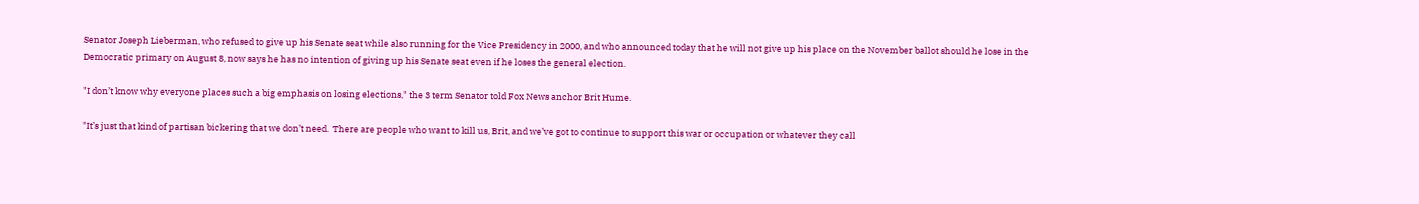Senator Joseph Lieberman, who refused to give up his Senate seat while also running for the Vice Presidency in 2000, and who announced today that he will not give up his place on the November ballot should he lose in the Democratic primary on August 8, now says he has no intention of giving up his Senate seat even if he loses the general election.

"I don’t know why everyone places such a big emphasis on losing elections," the 3 term Senator told Fox News anchor Brit Hume.

"It’s just that kind of partisan bickering that we don’t need.  There are people who want to kill us, Brit, and we’ve got to continue to support this war or occupation or whatever they call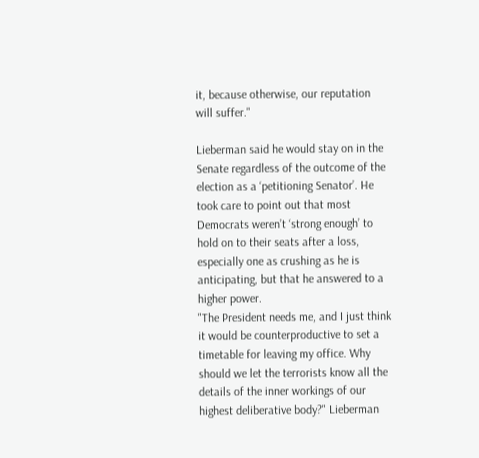it, because otherwise, our reputation will suffer."

Lieberman said he would stay on in the Senate regardless of the outcome of the election as a ‘petitioning Senator’. He took care to point out that most Democrats weren’t ‘strong enough’ to hold on to their seats after a loss, especially one as crushing as he is anticipating, but that he answered to a higher power.
"The President needs me, and I just think it would be counterproductive to set a timetable for leaving my office. Why should we let the terrorists know all the details of the inner workings of our highest deliberative body?" Lieberman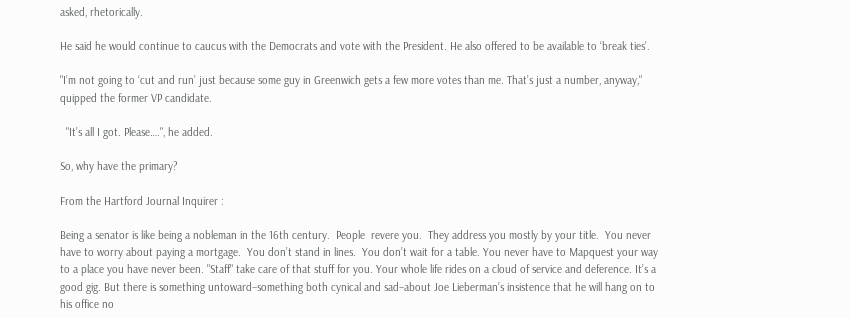asked, rhetorically.

He said he would continue to caucus with the Democrats and vote with the President. He also offered to be available to ‘break ties’.

"I’m not going to ‘cut and run’ just because some guy in Greenwich gets a few more votes than me. That’s just a number, anyway," quipped the former VP candidate.

  "It’s all I got. Please….", he added.

So, why have the primary?

From the Hartford Journal Inquirer :

Being a senator is like being a nobleman in the 16th century.  People  revere you.  They address you mostly by your title.  You never have to worry about paying a mortgage.  You don’t stand in lines.  You don’t wait for a table. You never have to Mapquest your way to a place you have never been. "Staff" take care of that stuff for you. Your whole life rides on a cloud of service and deference. It’s a good gig. But there is something untoward–something both cynical and sad–about Joe Lieberman’s insistence that he will hang on to his office no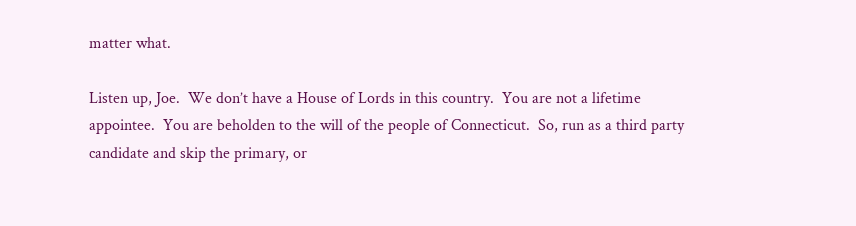matter what.

Listen up, Joe.  We don’t have a House of Lords in this country.  You are not a lifetime appointee.  You are beholden to the will of the people of Connecticut.  So, run as a third party candidate and skip the primary, or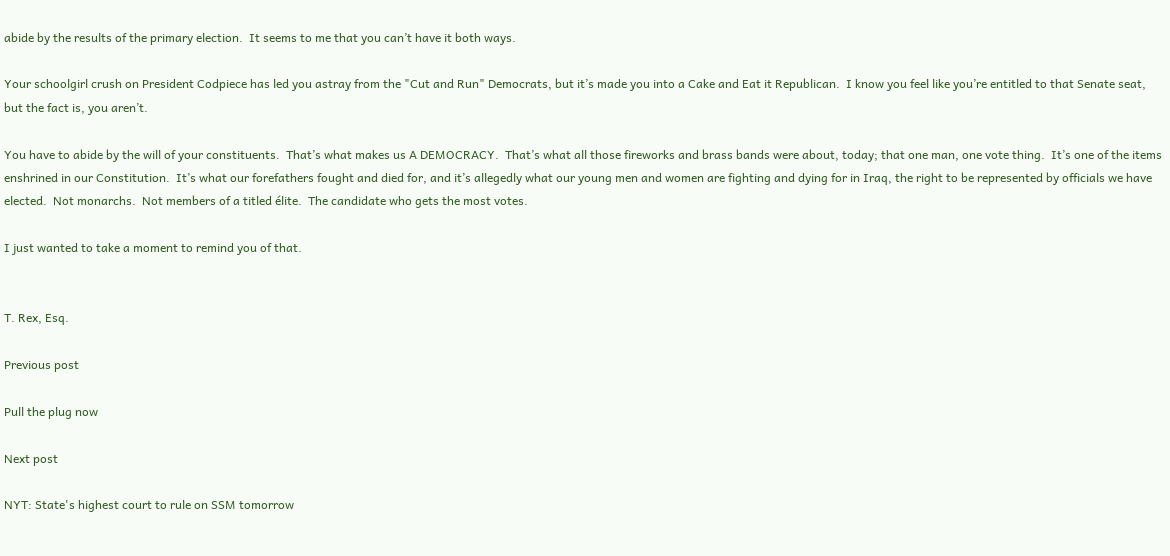abide by the results of the primary election.  It seems to me that you can’t have it both ways.

Your schoolgirl crush on President Codpiece has led you astray from the "Cut and Run" Democrats, but it’s made you into a Cake and Eat it Republican.  I know you feel like you’re entitled to that Senate seat, but the fact is, you aren’t.

You have to abide by the will of your constituents.  That’s what makes us A DEMOCRACY.  That’s what all those fireworks and brass bands were about, today; that one man, one vote thing.  It’s one of the items enshrined in our Constitution.  It’s what our forefathers fought and died for, and it’s allegedly what our young men and women are fighting and dying for in Iraq, the right to be represented by officials we have elected.  Not monarchs.  Not members of a titled élite.  The candidate who gets the most votes.

I just wanted to take a moment to remind you of that.


T. Rex, Esq.

Previous post

Pull the plug now

Next post

NYT: State's highest court to rule on SSM tomorrow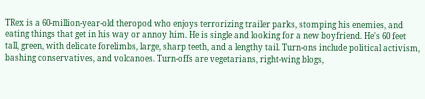TRex is a 60-million-year-old theropod who enjoys terrorizing trailer parks, stomping his enemies, and eating things that get in his way or annoy him. He is single and looking for a new boyfriend. He's 60 feet tall, green, with delicate forelimbs, large, sharp teeth, and a lengthy tail. Turn-ons include political activism, bashing conservatives, and volcanoes. Turn-offs are vegetarians, right-wing blogs,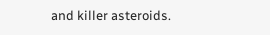and killer asteroids.